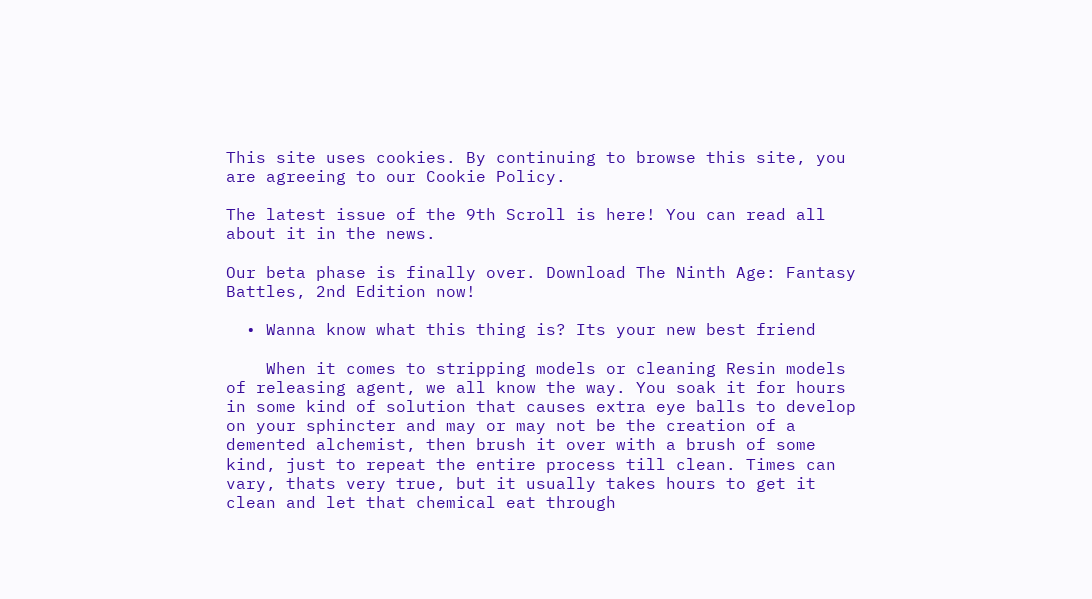This site uses cookies. By continuing to browse this site, you are agreeing to our Cookie Policy.

The latest issue of the 9th Scroll is here! You can read all about it in the news.

Our beta phase is finally over. Download The Ninth Age: Fantasy Battles, 2nd Edition now!

  • Wanna know what this thing is? Its your new best friend

    When it comes to stripping models or cleaning Resin models of releasing agent, we all know the way. You soak it for hours in some kind of solution that causes extra eye balls to develop on your sphincter and may or may not be the creation of a demented alchemist, then brush it over with a brush of some kind, just to repeat the entire process till clean. Times can vary, thats very true, but it usually takes hours to get it clean and let that chemical eat through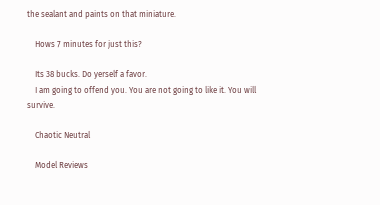the sealant and paints on that miniature.

    Hows 7 minutes for just this?

    Its 38 bucks. Do yerself a favor.
    I am going to offend you. You are not going to like it. You will survive.

    Chaotic Neutral

    Model Reviews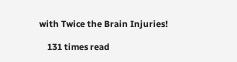with Twice the Brain Injuries!

    131 times read